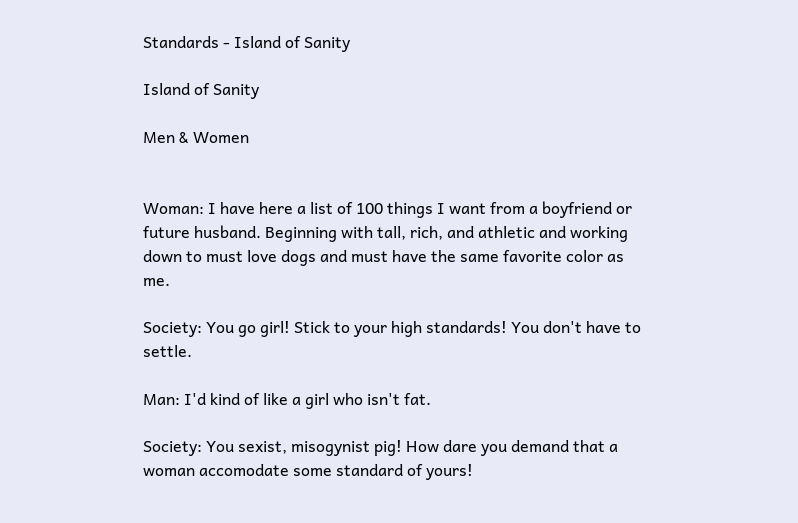Standards - Island of Sanity

Island of Sanity

Men & Women


Woman: I have here a list of 100 things I want from a boyfriend or future husband. Beginning with tall, rich, and athletic and working down to must love dogs and must have the same favorite color as me.

Society: You go girl! Stick to your high standards! You don't have to settle.

Man: I'd kind of like a girl who isn't fat.

Society: You sexist, misogynist pig! How dare you demand that a woman accomodate some standard of yours!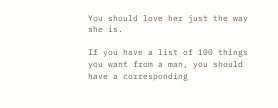You should love her just the way she is.

If you have a list of 100 things you want from a man, you should have a corresponding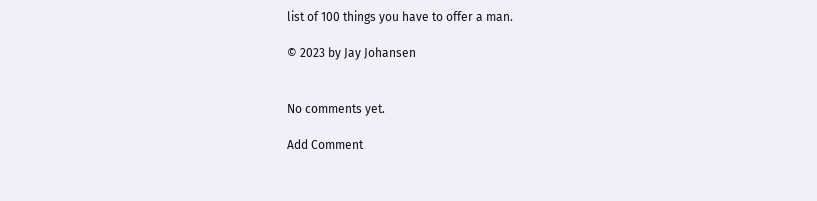list of 100 things you have to offer a man.

© 2023 by Jay Johansen


No comments yet.

Add Comment